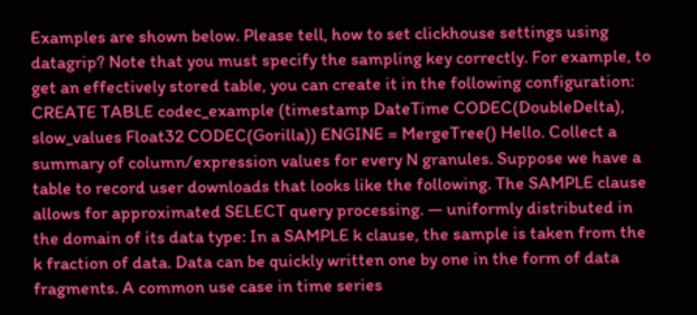Examples are shown below. Please tell, how to set clickhouse settings using datagrip? Note that you must specify the sampling key correctly. For example, to get an effectively stored table, you can create it in the following configuration: CREATE TABLE codec_example (timestamp DateTime CODEC(DoubleDelta), slow_values Float32 CODEC(Gorilla)) ENGINE = MergeTree() Hello. Collect a summary of column/expression values for every N granules. Suppose we have a table to record user downloads that looks like the following. The SAMPLE clause allows for approximated SELECT query processing. — uniformly distributed in the domain of its data type: In a SAMPLE k clause, the sample is taken from the k fraction of data. Data can be quickly written one by one in the form of data fragments. A common use case in time series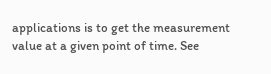applications is to get the measurement value at a given point of time. See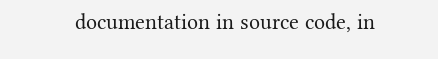documentation in source code, in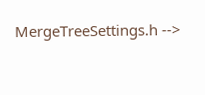MergeTreeSettings.h -->